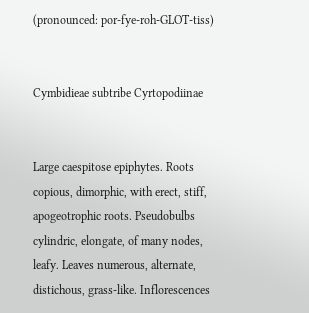(pronounced: por-fye-roh-GLOT-tiss)


Cymbidieae subtribe Cyrtopodiinae


Large caespitose epiphytes. Roots copious, dimorphic, with erect, stiff, apogeotrophic roots. Pseudobulbs cylindric, elongate, of many nodes, leafy. Leaves numerous, alternate, distichous, grass-like. Inflorescences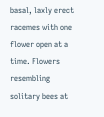basal, laxly erect racemes with one flower open at a time. Flowers resembling solitary bees at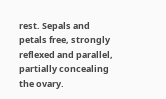rest. Sepals and petals free, strongly reflexed and parallel, partially concealing the ovary.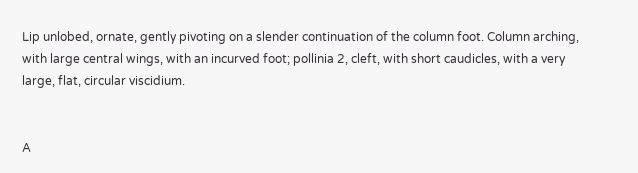Lip unlobed, ornate, gently pivoting on a slender continuation of the column foot. Column arching, with large central wings, with an incurved foot; pollinia 2, cleft, with short caudicles, with a very large, flat, circular viscidium.


A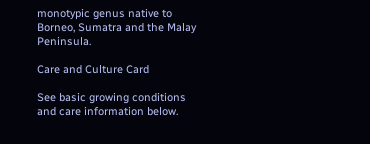monotypic genus native to Borneo, Sumatra and the Malay Peninsula.

Care and Culture Card

See basic growing conditions and care information below.